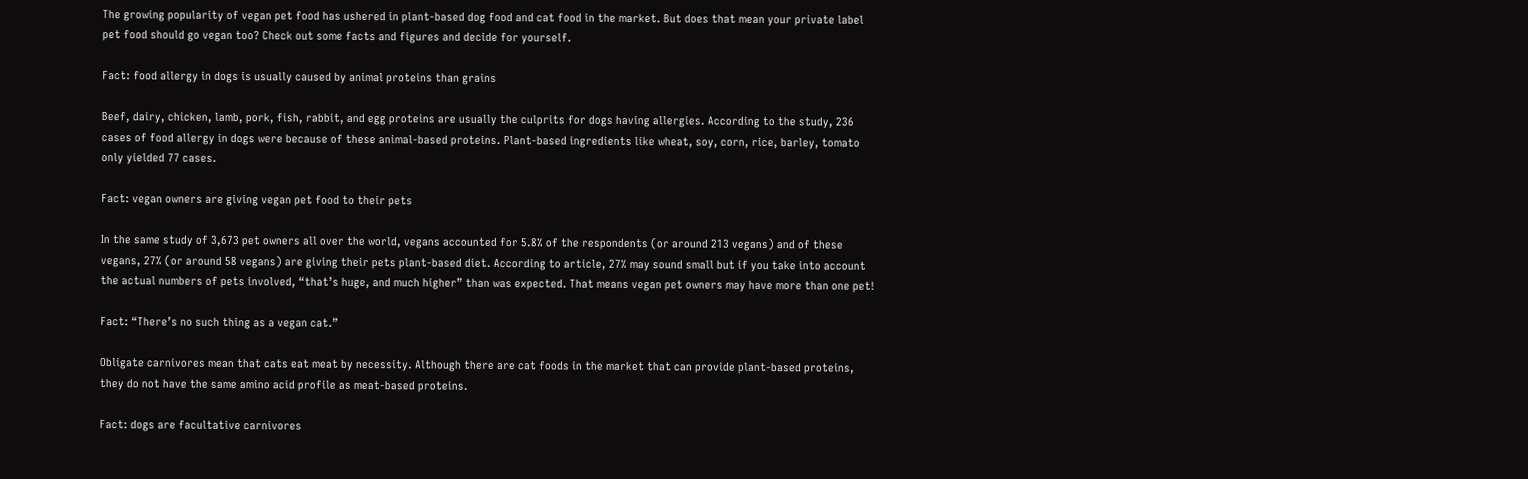The growing popularity of vegan pet food has ushered in plant-based dog food and cat food in the market. But does that mean your private label pet food should go vegan too? Check out some facts and figures and decide for yourself.

Fact: food allergy in dogs is usually caused by animal proteins than grains

Beef, dairy, chicken, lamb, pork, fish, rabbit, and egg proteins are usually the culprits for dogs having allergies. According to the study, 236 cases of food allergy in dogs were because of these animal-based proteins. Plant-based ingredients like wheat, soy, corn, rice, barley, tomato only yielded 77 cases.

Fact: vegan owners are giving vegan pet food to their pets

In the same study of 3,673 pet owners all over the world, vegans accounted for 5.8% of the respondents (or around 213 vegans) and of these vegans, 27% (or around 58 vegans) are giving their pets plant-based diet. According to article, 27% may sound small but if you take into account the actual numbers of pets involved, “that’s huge, and much higher” than was expected. That means vegan pet owners may have more than one pet!

Fact: “There’s no such thing as a vegan cat.”

Obligate carnivores mean that cats eat meat by necessity. Although there are cat foods in the market that can provide plant-based proteins, they do not have the same amino acid profile as meat-based proteins.

Fact: dogs are facultative carnivores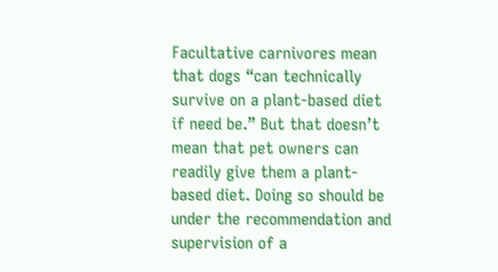Facultative carnivores mean that dogs “can technically survive on a plant-based diet if need be.” But that doesn’t mean that pet owners can readily give them a plant-based diet. Doing so should be under the recommendation and supervision of a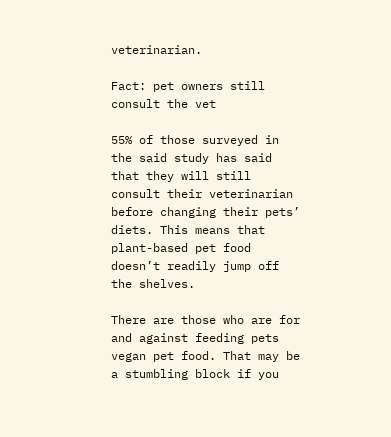veterinarian.

Fact: pet owners still consult the vet

55% of those surveyed in the said study has said that they will still consult their veterinarian before changing their pets’ diets. This means that plant-based pet food doesn’t readily jump off the shelves.

There are those who are for and against feeding pets vegan pet food. That may be a stumbling block if you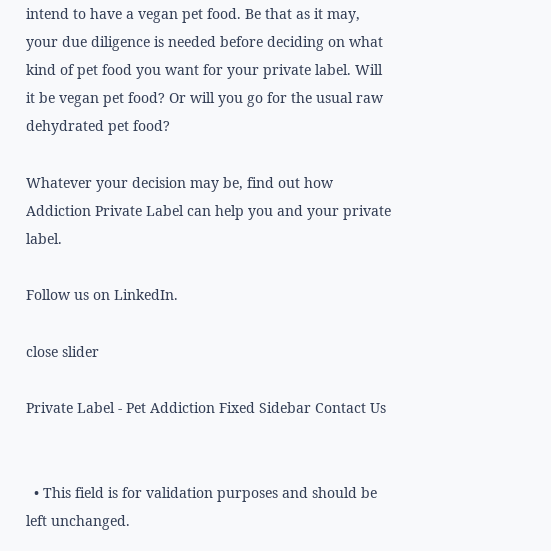intend to have a vegan pet food. Be that as it may, your due diligence is needed before deciding on what kind of pet food you want for your private label. Will it be vegan pet food? Or will you go for the usual raw dehydrated pet food?

Whatever your decision may be, find out how Addiction Private Label can help you and your private label.

Follow us on LinkedIn.

close slider

Private Label - Pet Addiction Fixed Sidebar Contact Us


  • This field is for validation purposes and should be left unchanged.